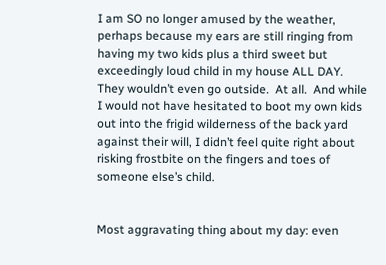I am SO no longer amused by the weather, perhaps because my ears are still ringing from having my two kids plus a third sweet but exceedingly loud child in my house ALL DAY.  They wouldn’t even go outside.  At all.  And while I would not have hesitated to boot my own kids out into the frigid wilderness of the back yard against their will, I didn’t feel quite right about risking frostbite on the fingers and toes of someone else’s child.


Most aggravating thing about my day: even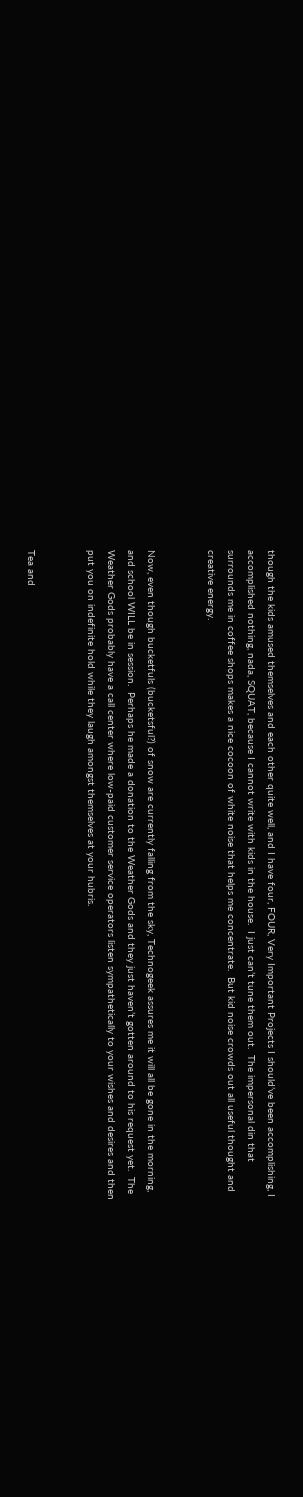though the kids amused themselves and each other quite well, and I have four, FOUR, Very Important Projects I should’ve been accomplishing, I accomplished nothing, nada, SQUAT, because I cannot write with kids in the house.  I just can’t tune them out.  The impersonal din that surrounds me in coffee shops makes a nice cocoon of white noise that helps me concentrate.  But kid noise crowds out all useful thought and creative energy.


Now, even though bucketfuls (bucketsful?) of snow are currently falling from the sky, Technogeek assures me it will all be gone in the morning, and school WILL be in session.  Perhaps he made a donation to the Weather Gods and they just haven’t gotten around to his request yet.  The Weather Gods probably have a call center where low-paid customer service operators listen sympathetically to your wishes and desires and then put you on indefinite hold while they laugh amongst themselves at your hubris.


Tea and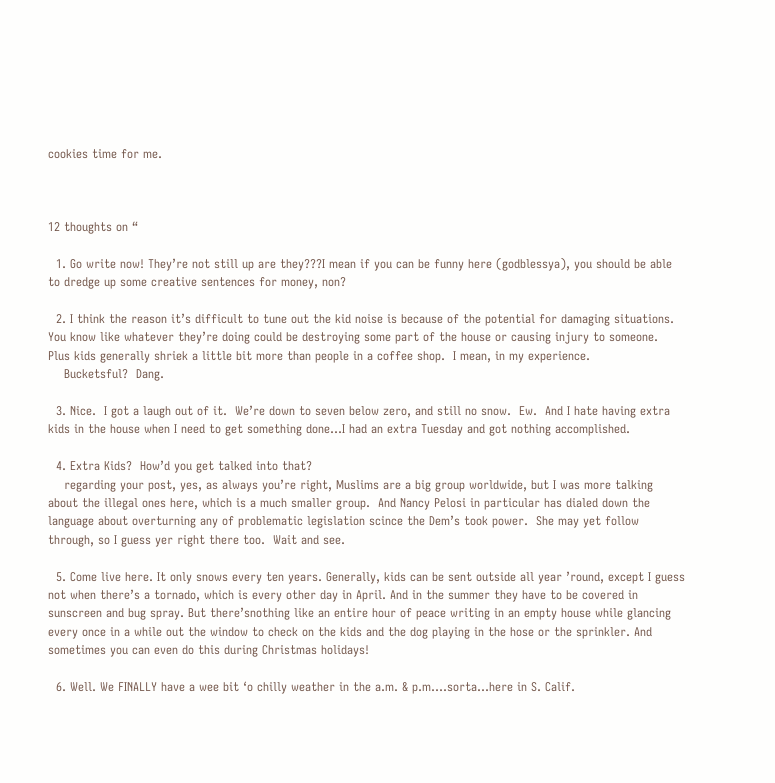cookies time for me.



12 thoughts on “

  1. Go write now! They’re not still up are they???I mean if you can be funny here (godblessya), you should be able to dredge up some creative sentences for money, non?

  2. I think the reason it’s difficult to tune out the kid noise is because of the potential for damaging situations.  You know like whatever they’re doing could be destroying some part of the house or causing injury to someone.  Plus kids generally shriek a little bit more than people in a coffee shop.  I mean, in my experience.
    Bucketsful?  Dang.

  3. Nice.  I got a laugh out of it.  We’re down to seven below zero, and still no snow.  Ew.  And I hate having extra kids in the house when I need to get something done…I had an extra Tuesday and got nothing accomplished.

  4. Extra Kids?  How’d you get talked into that?
    regarding your post, yes, as always you’re right, Muslims are a big group worldwide, but I was more talking about the illegal ones here, which is a much smaller group.  And Nancy Pelosi in particular has dialed down the language about overturning any of problematic legislation scince the Dem’s took power.  She may yet follow through, so I guess yer right there too.  Wait and see.

  5. Come live here. It only snows every ten years. Generally, kids can be sent outside all year ’round, except I guess not when there’s a tornado, which is every other day in April. And in the summer they have to be covered in sunscreen and bug spray. But there’snothing like an entire hour of peace writing in an empty house while glancing every once in a while out the window to check on the kids and the dog playing in the hose or the sprinkler. And sometimes you can even do this during Christmas holidays!

  6. Well. We FINALLY have a wee bit ‘o chilly weather in the a.m. & p.m….sorta…here in S. Calif.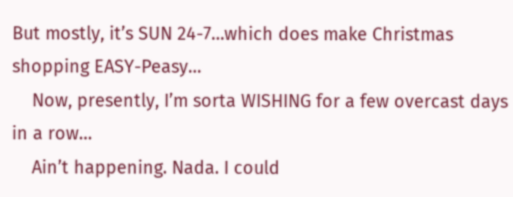But mostly, it’s SUN 24-7…which does make Christmas shopping EASY-Peasy…
    Now, presently, I’m sorta WISHING for a few overcast days in a row…
    Ain’t happening. Nada. I could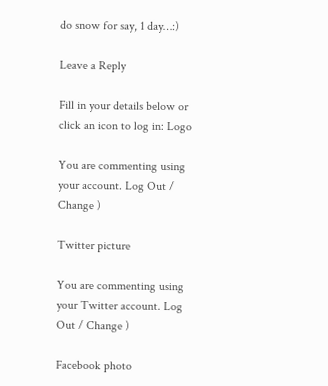do snow for say, 1 day…:)

Leave a Reply

Fill in your details below or click an icon to log in: Logo

You are commenting using your account. Log Out / Change )

Twitter picture

You are commenting using your Twitter account. Log Out / Change )

Facebook photo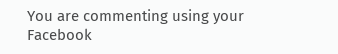You are commenting using your Facebook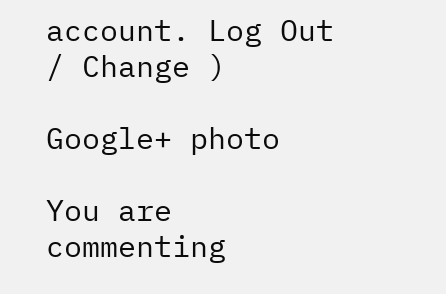account. Log Out / Change )

Google+ photo

You are commenting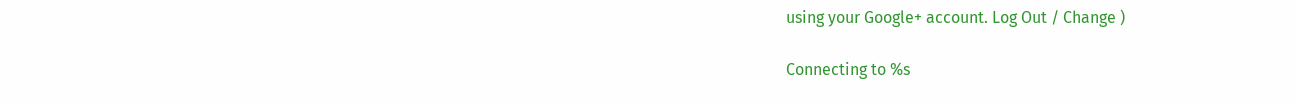using your Google+ account. Log Out / Change )

Connecting to %s